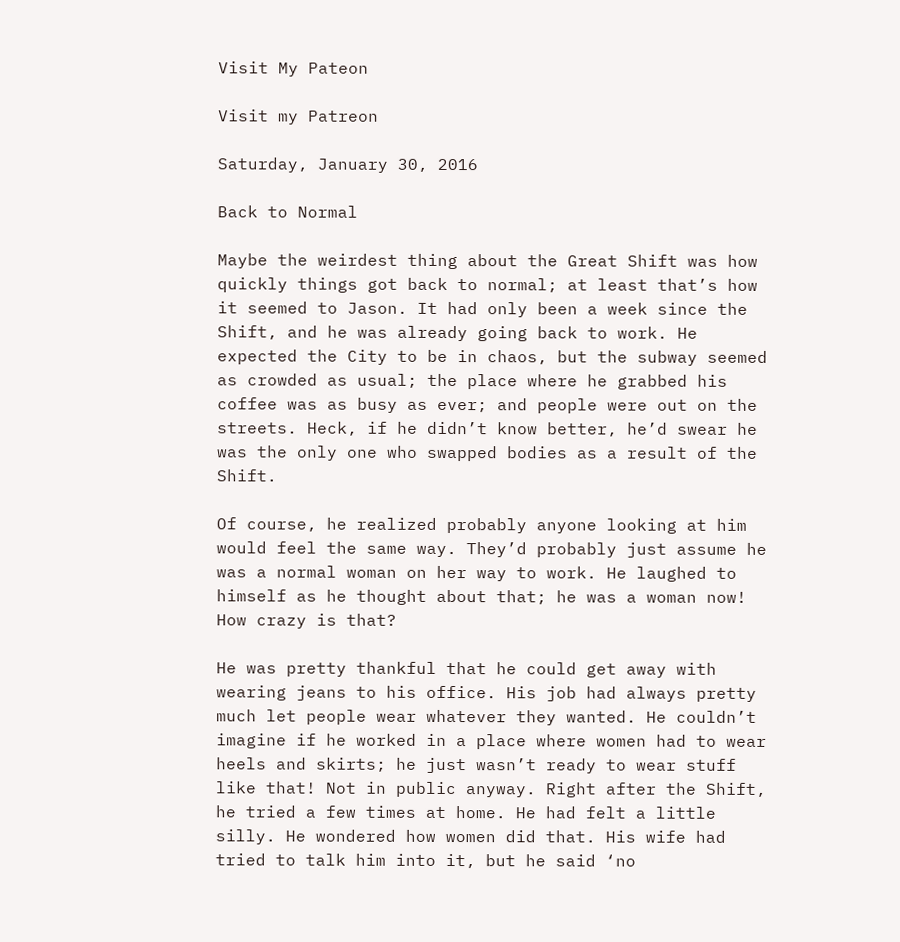Visit My Pateon

Visit my Patreon

Saturday, January 30, 2016

Back to Normal

Maybe the weirdest thing about the Great Shift was how quickly things got back to normal; at least that’s how it seemed to Jason. It had only been a week since the Shift, and he was already going back to work. He expected the City to be in chaos, but the subway seemed as crowded as usual; the place where he grabbed his coffee was as busy as ever; and people were out on the streets. Heck, if he didn’t know better, he’d swear he was the only one who swapped bodies as a result of the Shift.

Of course, he realized probably anyone looking at him would feel the same way. They’d probably just assume he was a normal woman on her way to work. He laughed to himself as he thought about that; he was a woman now! How crazy is that?

He was pretty thankful that he could get away with wearing jeans to his office. His job had always pretty much let people wear whatever they wanted. He couldn’t imagine if he worked in a place where women had to wear heels and skirts; he just wasn’t ready to wear stuff like that! Not in public anyway. Right after the Shift, he tried a few times at home. He had felt a little silly. He wondered how women did that. His wife had tried to talk him into it, but he said ‘no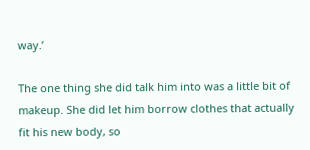way.’

The one thing she did talk him into was a little bit of makeup. She did let him borrow clothes that actually fit his new body, so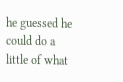he guessed he could do a little of what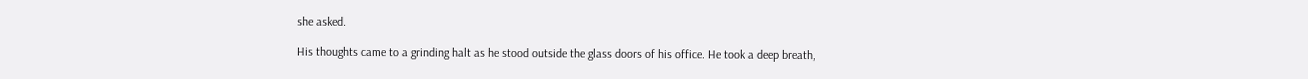she asked.

His thoughts came to a grinding halt as he stood outside the glass doors of his office. He took a deep breath,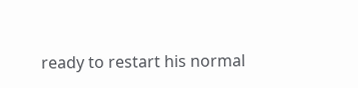ready to restart his normal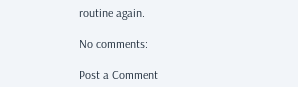routine again.

No comments:

Post a Comment